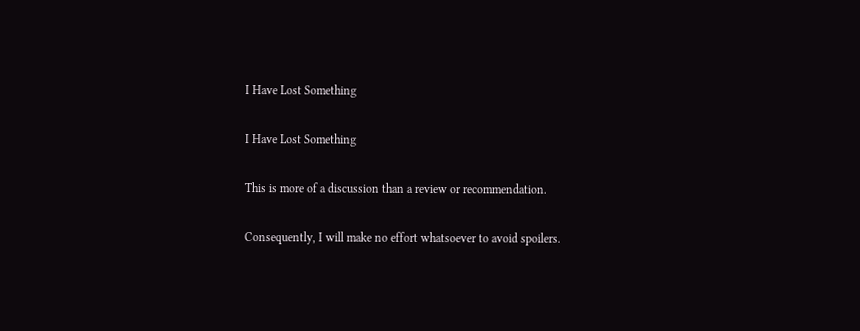I Have Lost Something

I Have Lost Something

This is more of a discussion than a review or recommendation.

Consequently, I will make no effort whatsoever to avoid spoilers.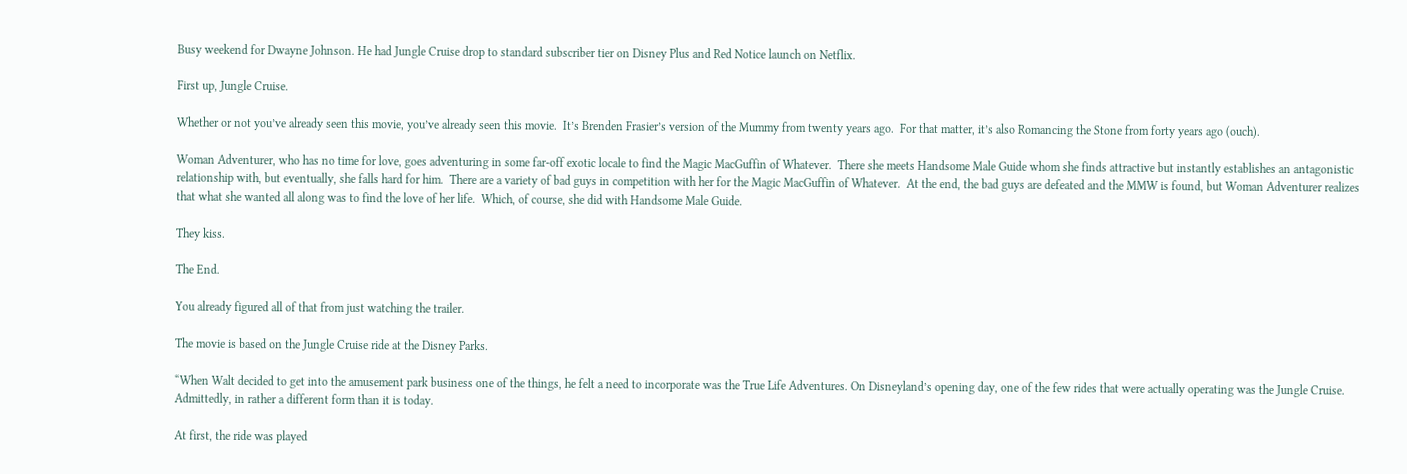Busy weekend for Dwayne Johnson. He had Jungle Cruise drop to standard subscriber tier on Disney Plus and Red Notice launch on Netflix.

First up, Jungle Cruise.

Whether or not you’ve already seen this movie, you’ve already seen this movie.  It’s Brenden Frasier’s version of the Mummy from twenty years ago.  For that matter, it’s also Romancing the Stone from forty years ago (ouch).

Woman Adventurer, who has no time for love, goes adventuring in some far-off exotic locale to find the Magic MacGuffin of Whatever.  There she meets Handsome Male Guide whom she finds attractive but instantly establishes an antagonistic relationship with, but eventually, she falls hard for him.  There are a variety of bad guys in competition with her for the Magic MacGuffin of Whatever.  At the end, the bad guys are defeated and the MMW is found, but Woman Adventurer realizes that what she wanted all along was to find the love of her life.  Which, of course, she did with Handsome Male Guide.

They kiss.

The End.

You already figured all of that from just watching the trailer.

The movie is based on the Jungle Cruise ride at the Disney Parks.

“When Walt decided to get into the amusement park business one of the things, he felt a need to incorporate was the True Life Adventures. On Disneyland’s opening day, one of the few rides that were actually operating was the Jungle Cruise. Admittedly, in rather a different form than it is today.

At first, the ride was played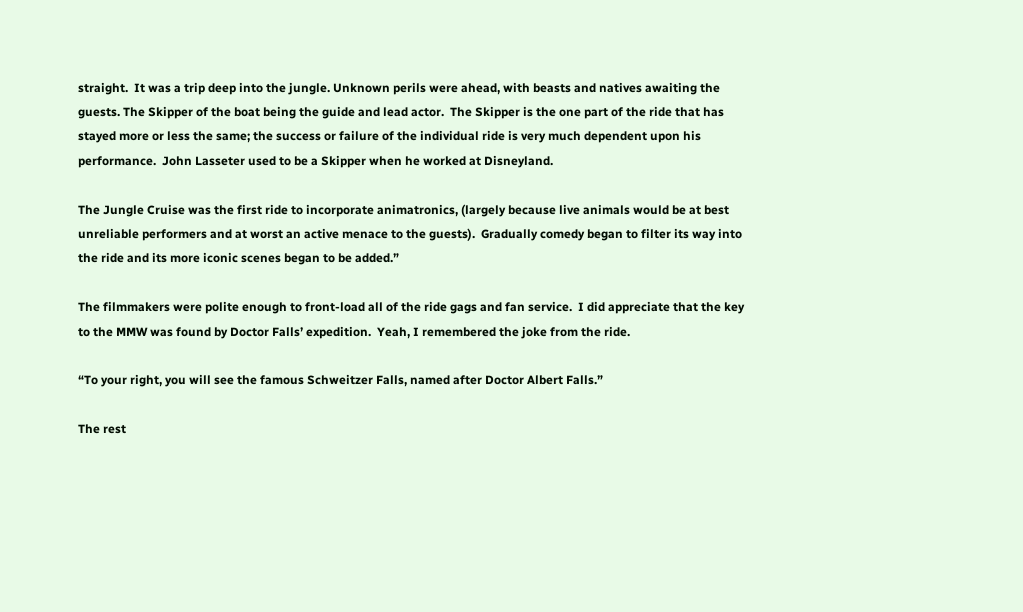straight.  It was a trip deep into the jungle. Unknown perils were ahead, with beasts and natives awaiting the guests. The Skipper of the boat being the guide and lead actor.  The Skipper is the one part of the ride that has stayed more or less the same; the success or failure of the individual ride is very much dependent upon his performance.  John Lasseter used to be a Skipper when he worked at Disneyland.

The Jungle Cruise was the first ride to incorporate animatronics, (largely because live animals would be at best unreliable performers and at worst an active menace to the guests).  Gradually comedy began to filter its way into the ride and its more iconic scenes began to be added.”

The filmmakers were polite enough to front-load all of the ride gags and fan service.  I did appreciate that the key to the MMW was found by Doctor Falls’ expedition.  Yeah, I remembered the joke from the ride.

“To your right, you will see the famous Schweitzer Falls, named after Doctor Albert Falls.”

The rest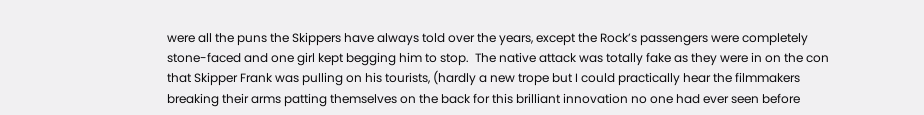were all the puns the Skippers have always told over the years, except the Rock’s passengers were completely stone-faced and one girl kept begging him to stop.  The native attack was totally fake as they were in on the con that Skipper Frank was pulling on his tourists, (hardly a new trope but I could practically hear the filmmakers breaking their arms patting themselves on the back for this brilliant innovation no one had ever seen before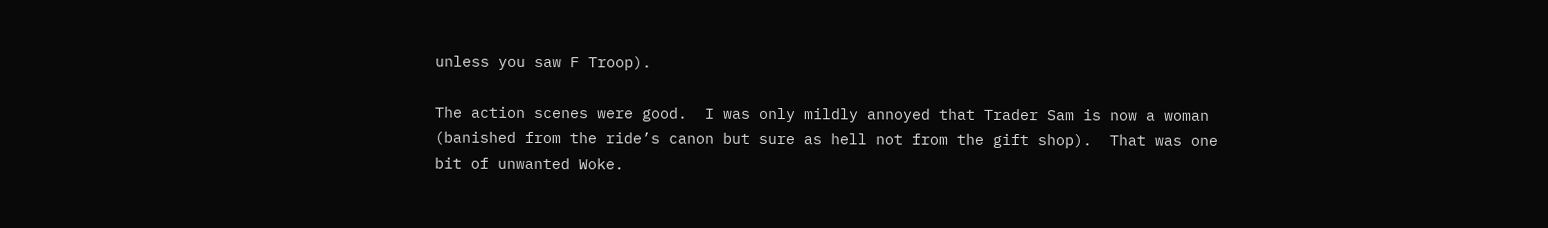unless you saw F Troop).

The action scenes were good.  I was only mildly annoyed that Trader Sam is now a woman (banished from the ride’s canon but sure as hell not from the gift shop).  That was one bit of unwanted Woke.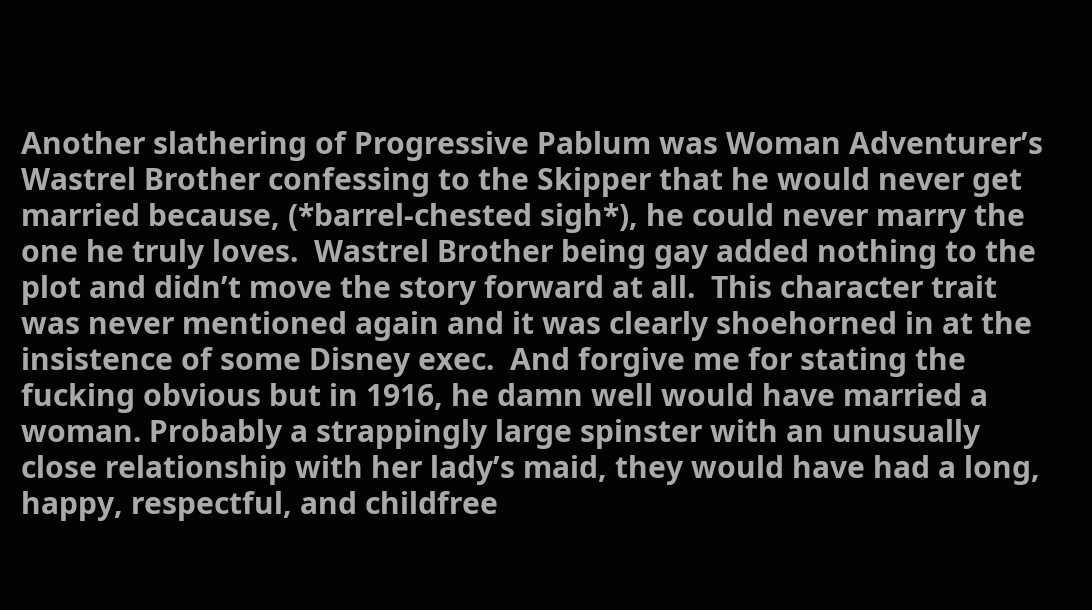Another slathering of Progressive Pablum was Woman Adventurer’s Wastrel Brother confessing to the Skipper that he would never get married because, (*barrel-chested sigh*), he could never marry the one he truly loves.  Wastrel Brother being gay added nothing to the plot and didn’t move the story forward at all.  This character trait was never mentioned again and it was clearly shoehorned in at the insistence of some Disney exec.  And forgive me for stating the fucking obvious but in 1916, he damn well would have married a woman. Probably a strappingly large spinster with an unusually close relationship with her lady’s maid, they would have had a long, happy, respectful, and childfree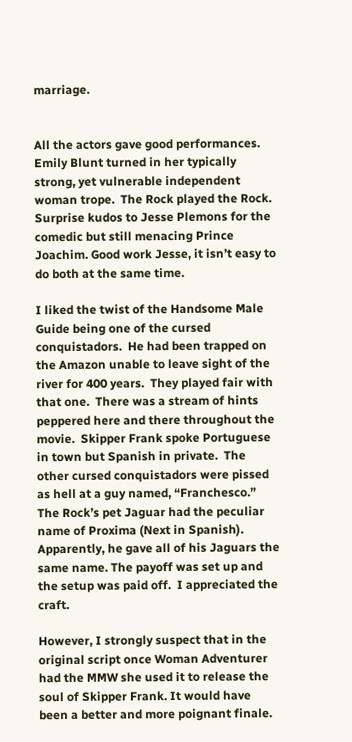marriage.


All the actors gave good performances.  Emily Blunt turned in her typically strong, yet vulnerable independent woman trope.  The Rock played the Rock. Surprise kudos to Jesse Plemons for the comedic but still menacing Prince Joachim. Good work Jesse, it isn’t easy to do both at the same time.

I liked the twist of the Handsome Male Guide being one of the cursed conquistadors.  He had been trapped on the Amazon unable to leave sight of the river for 400 years.  They played fair with that one.  There was a stream of hints peppered here and there throughout the movie.  Skipper Frank spoke Portuguese in town but Spanish in private.  The other cursed conquistadors were pissed as hell at a guy named, “Franchesco.” The Rock’s pet Jaguar had the peculiar name of Proxima (Next in Spanish).  Apparently, he gave all of his Jaguars the same name. The payoff was set up and the setup was paid off.  I appreciated the craft.

However, I strongly suspect that in the original script once Woman Adventurer had the MMW she used it to release the soul of Skipper Frank. It would have been a better and more poignant finale.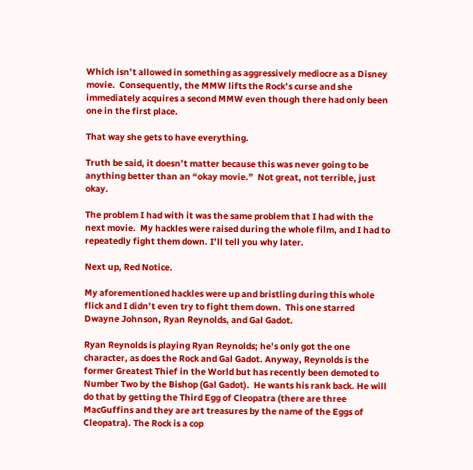Which isn’t allowed in something as aggressively mediocre as a Disney movie.  Consequently, the MMW lifts the Rock’s curse and she immediately acquires a second MMW even though there had only been one in the first place.

That way she gets to have everything.

Truth be said, it doesn’t matter because this was never going to be anything better than an “okay movie.”  Not great, not terrible, just okay.

The problem I had with it was the same problem that I had with the next movie.  My hackles were raised during the whole film, and I had to repeatedly fight them down. I’ll tell you why later.

Next up, Red Notice.

My aforementioned hackles were up and bristling during this whole flick and I didn’t even try to fight them down.  This one starred Dwayne Johnson, Ryan Reynolds, and Gal Gadot.

Ryan Reynolds is playing Ryan Reynolds; he’s only got the one character, as does the Rock and Gal Gadot. Anyway, Reynolds is the former Greatest Thief in the World but has recently been demoted to Number Two by the Bishop (Gal Gadot).  He wants his rank back. He will do that by getting the Third Egg of Cleopatra (there are three MacGuffins and they are art treasures by the name of the Eggs of Cleopatra). The Rock is a cop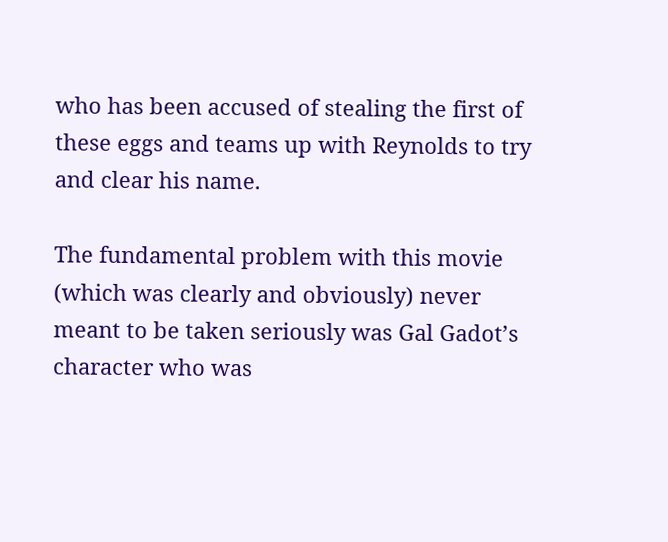who has been accused of stealing the first of these eggs and teams up with Reynolds to try and clear his name.

The fundamental problem with this movie (which was clearly and obviously) never meant to be taken seriously was Gal Gadot’s character who was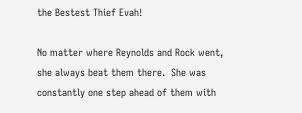the Bestest Thief Evah!

No matter where Reynolds and Rock went, she always beat them there.  She was constantly one step ahead of them with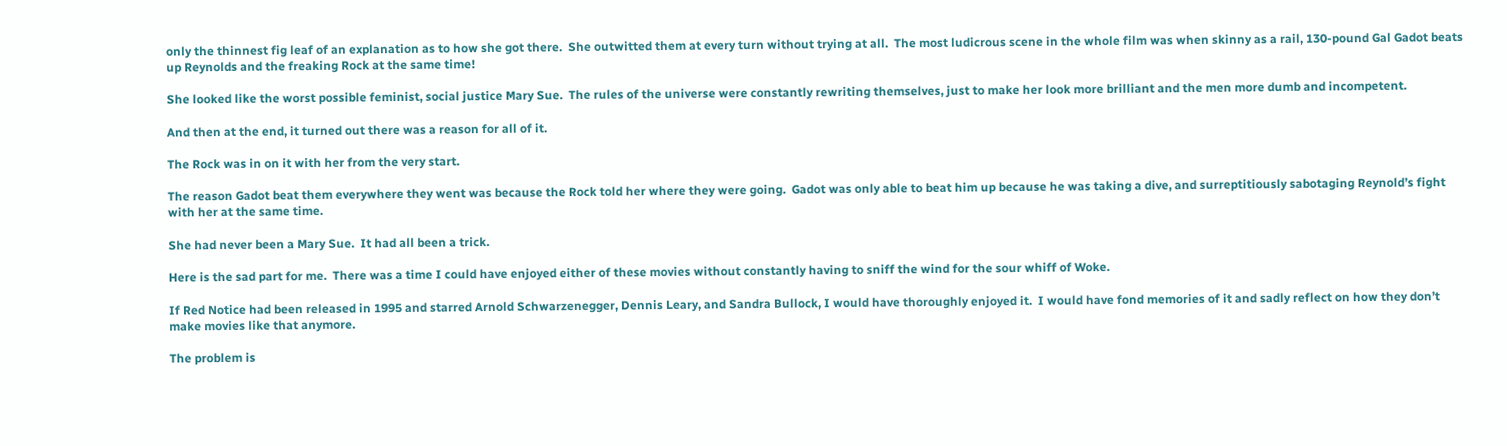only the thinnest fig leaf of an explanation as to how she got there.  She outwitted them at every turn without trying at all.  The most ludicrous scene in the whole film was when skinny as a rail, 130-pound Gal Gadot beats up Reynolds and the freaking Rock at the same time!

She looked like the worst possible feminist, social justice Mary Sue.  The rules of the universe were constantly rewriting themselves, just to make her look more brilliant and the men more dumb and incompetent.

And then at the end, it turned out there was a reason for all of it.

The Rock was in on it with her from the very start.

The reason Gadot beat them everywhere they went was because the Rock told her where they were going.  Gadot was only able to beat him up because he was taking a dive, and surreptitiously sabotaging Reynold’s fight with her at the same time.

She had never been a Mary Sue.  It had all been a trick.

Here is the sad part for me.  There was a time I could have enjoyed either of these movies without constantly having to sniff the wind for the sour whiff of Woke.

If Red Notice had been released in 1995 and starred Arnold Schwarzenegger, Dennis Leary, and Sandra Bullock, I would have thoroughly enjoyed it.  I would have fond memories of it and sadly reflect on how they don’t make movies like that anymore.

The problem is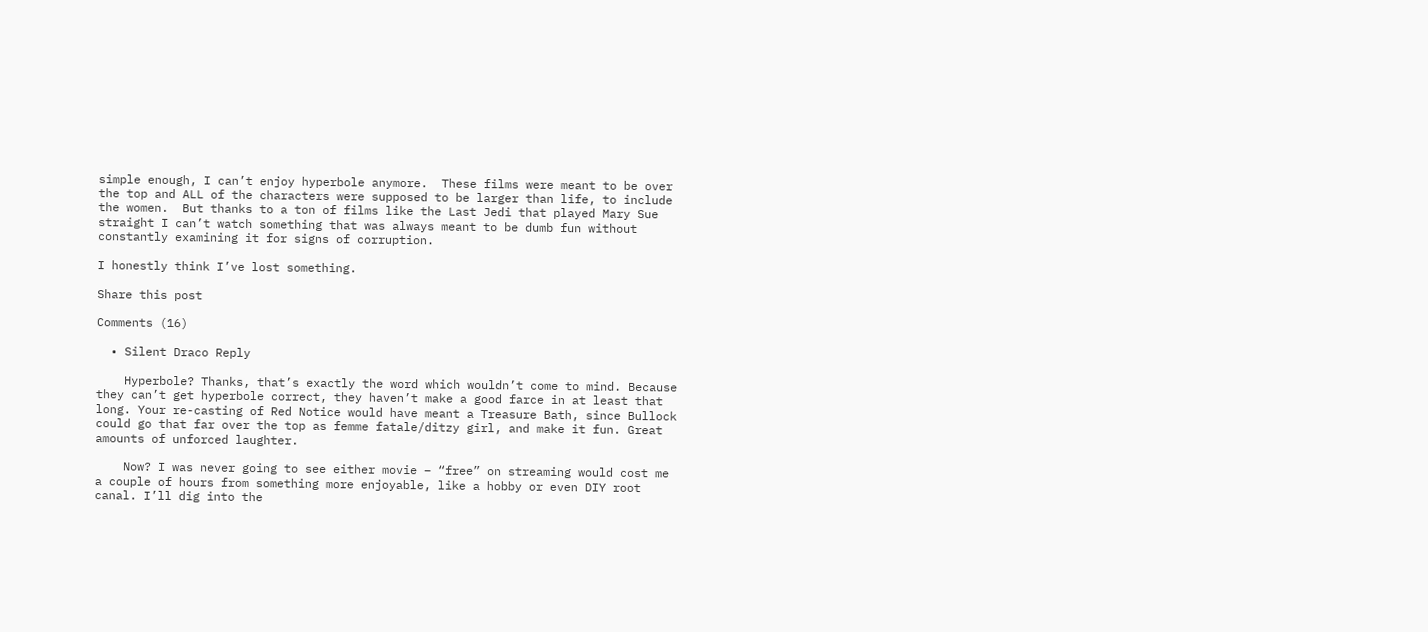simple enough, I can’t enjoy hyperbole anymore.  These films were meant to be over the top and ALL of the characters were supposed to be larger than life, to include the women.  But thanks to a ton of films like the Last Jedi that played Mary Sue straight I can’t watch something that was always meant to be dumb fun without constantly examining it for signs of corruption.

I honestly think I’ve lost something.

Share this post

Comments (16)

  • Silent Draco Reply

    Hyperbole? Thanks, that’s exactly the word which wouldn’t come to mind. Because they can’t get hyperbole correct, they haven’t make a good farce in at least that long. Your re-casting of Red Notice would have meant a Treasure Bath, since Bullock could go that far over the top as femme fatale/ditzy girl, and make it fun. Great amounts of unforced laughter.

    Now? I was never going to see either movie – “free” on streaming would cost me a couple of hours from something more enjoyable, like a hobby or even DIY root canal. I’ll dig into the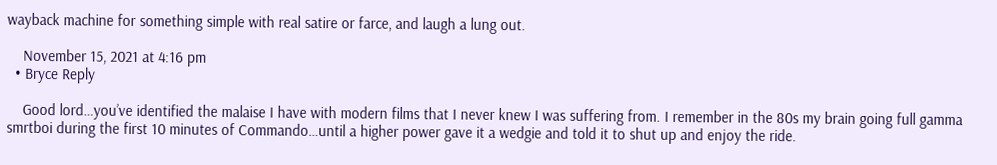wayback machine for something simple with real satire or farce, and laugh a lung out.

    November 15, 2021 at 4:16 pm
  • Bryce Reply

    Good lord…you’ve identified the malaise I have with modern films that I never knew I was suffering from. I remember in the 80s my brain going full gamma smrtboi during the first 10 minutes of Commando…until a higher power gave it a wedgie and told it to shut up and enjoy the ride.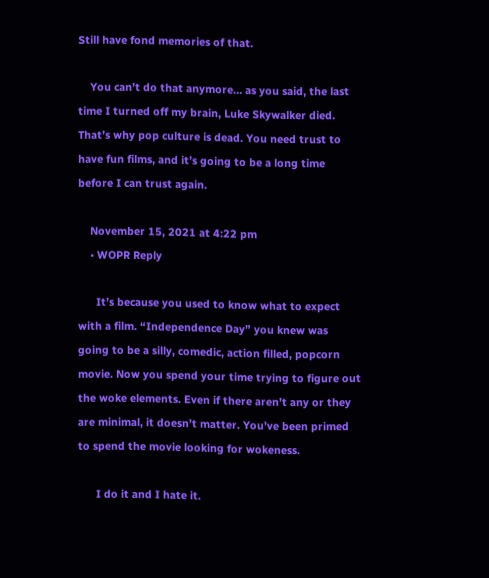Still have fond memories of that.

    You can’t do that anymore… as you said, the last time I turned off my brain, Luke Skywalker died. That’s why pop culture is dead. You need trust to have fun films, and it’s going to be a long time before I can trust again.

    November 15, 2021 at 4:22 pm
    • WOPR Reply

      It’s because you used to know what to expect with a film. “Independence Day” you knew was going to be a silly, comedic, action filled, popcorn movie. Now you spend your time trying to figure out the woke elements. Even if there aren’t any or they are minimal, it doesn’t matter. You’ve been primed to spend the movie looking for wokeness.

      I do it and I hate it.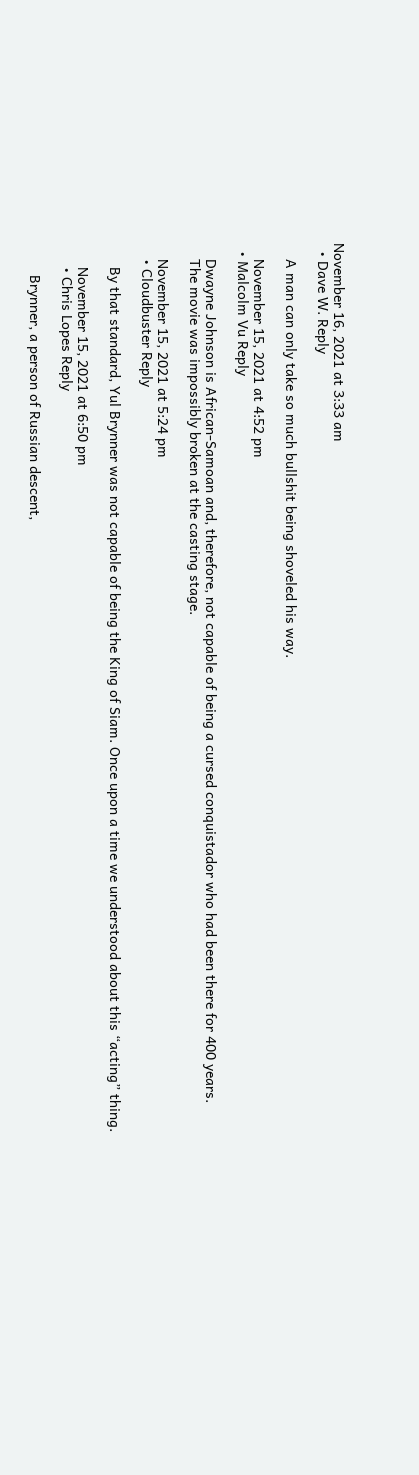November 16, 2021 at 3:33 am
  • Dave W. Reply

    A man can only take so much bullshit being shoveled his way.

    November 15, 2021 at 4:52 pm
  • Malcolm Vu Reply

    Dwayne Johnson is African-Samoan and, therefore, not capable of being a cursed conquistador who had been there for 400 years.
    The movie was impossibly broken at the casting stage.

    November 15, 2021 at 5:24 pm
    • Cloudbuster Reply

      By that standard, Yul Brynner was not capable of being the King of Siam. Once upon a time we understood about this “acting” thing.

      November 15, 2021 at 6:50 pm
      • Chris Lopes Reply

        Brynner, a person of Russian descent,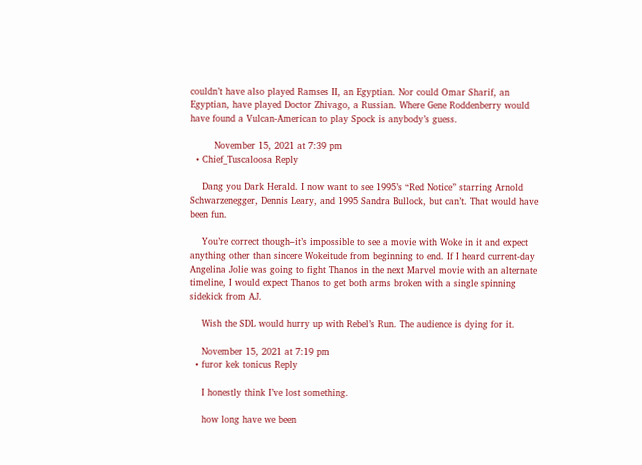couldn’t have also played Ramses II, an Egyptian. Nor could Omar Sharif, an Egyptian, have played Doctor Zhivago, a Russian. Where Gene Roddenberry would have found a Vulcan-American to play Spock is anybody’s guess.

        November 15, 2021 at 7:39 pm
  • Chief_Tuscaloosa Reply

    Dang you Dark Herald. I now want to see 1995’s “Red Notice” starring Arnold Schwarzenegger, Dennis Leary, and 1995 Sandra Bullock, but can’t. That would have been fun.

    You’re correct though–it’s impossible to see a movie with Woke in it and expect anything other than sincere Wokeitude from beginning to end. If I heard current-day Angelina Jolie was going to fight Thanos in the next Marvel movie with an alternate timeline, I would expect Thanos to get both arms broken with a single spinning sidekick from AJ.

    Wish the SDL would hurry up with Rebel’s Run. The audience is dying for it.

    November 15, 2021 at 7:19 pm
  • furor kek tonicus Reply

    I honestly think I’ve lost something.

    how long have we been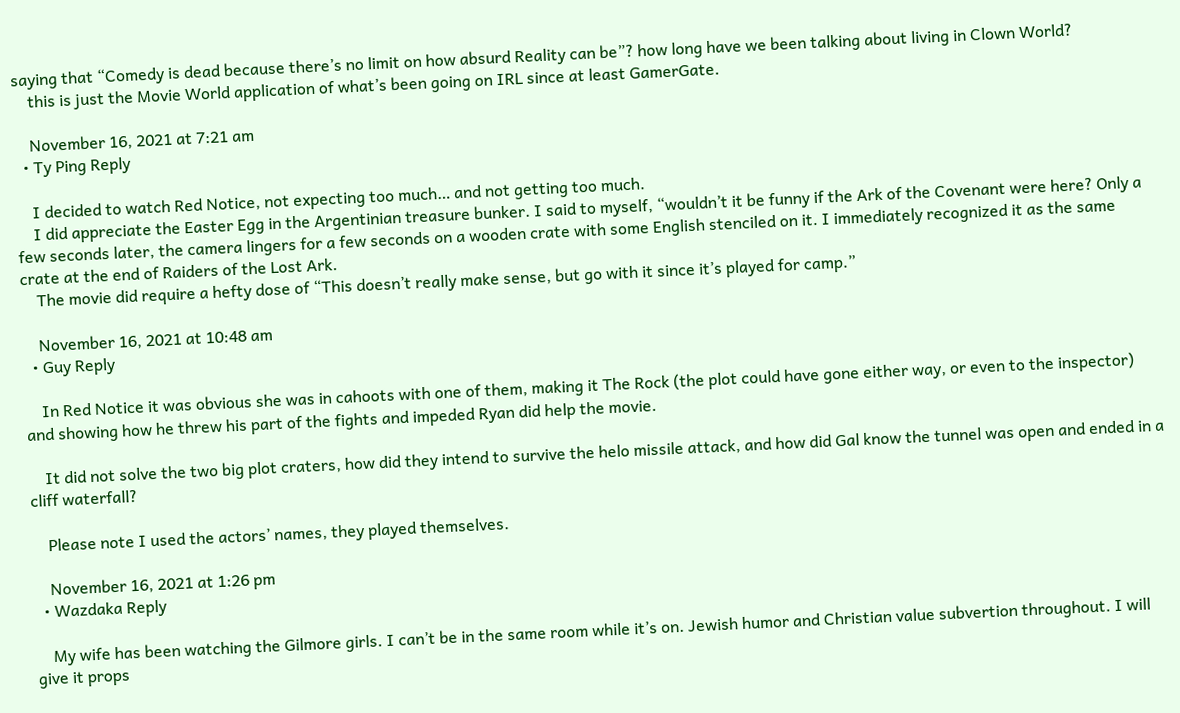saying that “Comedy is dead because there’s no limit on how absurd Reality can be”? how long have we been talking about living in Clown World?
    this is just the Movie World application of what’s been going on IRL since at least GamerGate.

    November 16, 2021 at 7:21 am
  • Ty Ping Reply

    I decided to watch Red Notice, not expecting too much… and not getting too much.
    I did appreciate the Easter Egg in the Argentinian treasure bunker. I said to myself, “wouldn’t it be funny if the Ark of the Covenant were here? Only a few seconds later, the camera lingers for a few seconds on a wooden crate with some English stenciled on it. I immediately recognized it as the same crate at the end of Raiders of the Lost Ark.
    The movie did require a hefty dose of “This doesn’t really make sense, but go with it since it’s played for camp.”

    November 16, 2021 at 10:48 am
  • Guy Reply

    In Red Notice it was obvious she was in cahoots with one of them, making it The Rock (the plot could have gone either way, or even to the inspector) and showing how he threw his part of the fights and impeded Ryan did help the movie.

    It did not solve the two big plot craters, how did they intend to survive the helo missile attack, and how did Gal know the tunnel was open and ended in a cliff waterfall?

    Please note I used the actors’ names, they played themselves.

    November 16, 2021 at 1:26 pm
  • Wazdaka Reply

    My wife has been watching the Gilmore girls. I can’t be in the same room while it’s on. Jewish humor and Christian value subvertion throughout. I will give it props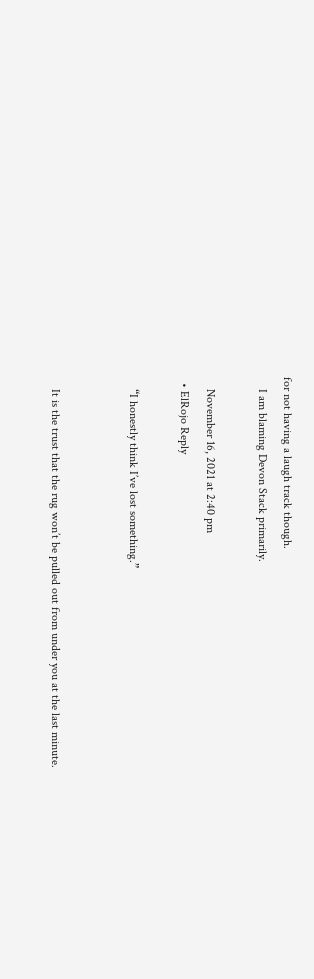for not having a laugh track though.
    I am blaming Devon Stack primarily.

    November 16, 2021 at 2:40 pm
  • ElRojo Reply

    “I honestly think I’ve lost something.”


    It is the trust that the rug won’t be pulled out from under you at the last minute.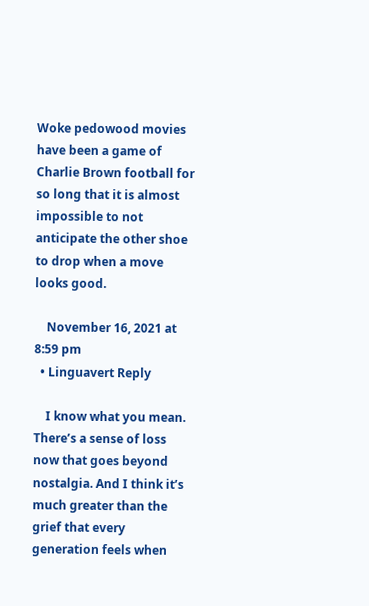Woke pedowood movies have been a game of Charlie Brown football for so long that it is almost impossible to not anticipate the other shoe to drop when a move looks good.

    November 16, 2021 at 8:59 pm
  • Linguavert Reply

    I know what you mean. There’s a sense of loss now that goes beyond nostalgia. And I think it’s much greater than the grief that every generation feels when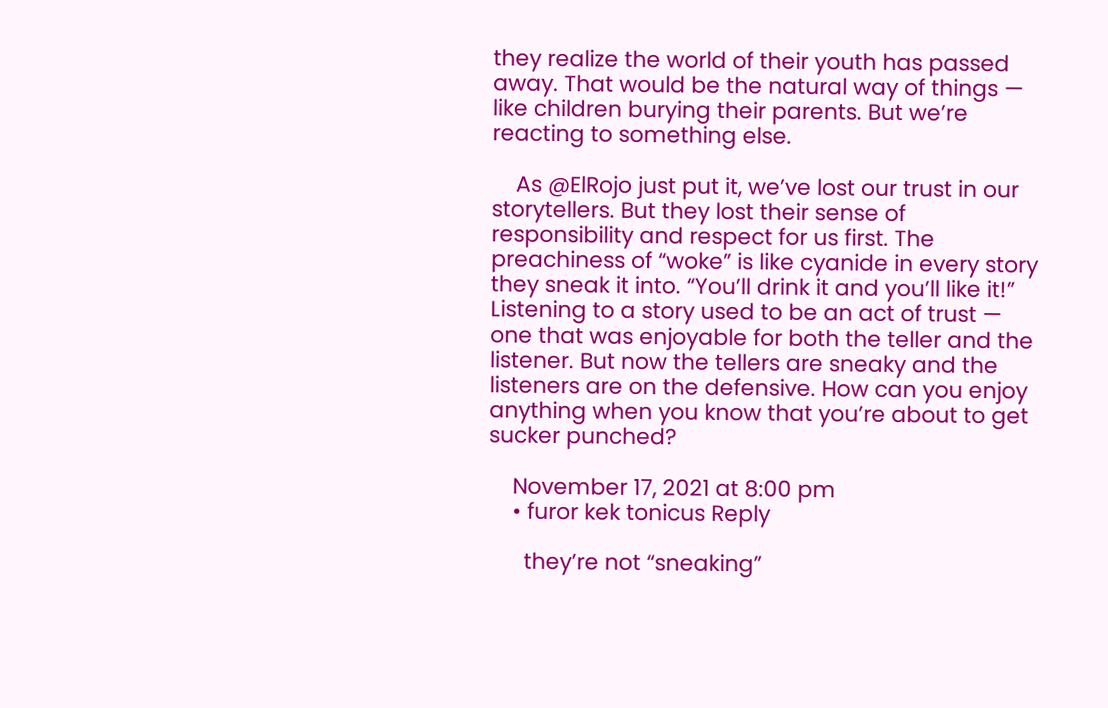they realize the world of their youth has passed away. That would be the natural way of things — like children burying their parents. But we’re reacting to something else.

    As @ElRojo just put it, we’ve lost our trust in our storytellers. But they lost their sense of responsibility and respect for us first. The preachiness of “woke” is like cyanide in every story they sneak it into. “You’ll drink it and you’ll like it!” Listening to a story used to be an act of trust — one that was enjoyable for both the teller and the listener. But now the tellers are sneaky and the listeners are on the defensive. How can you enjoy anything when you know that you’re about to get sucker punched?

    November 17, 2021 at 8:00 pm
    • furor kek tonicus Reply

      they’re not “sneaking”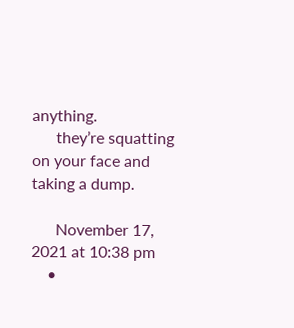anything.
      they’re squatting on your face and taking a dump.

      November 17, 2021 at 10:38 pm
    •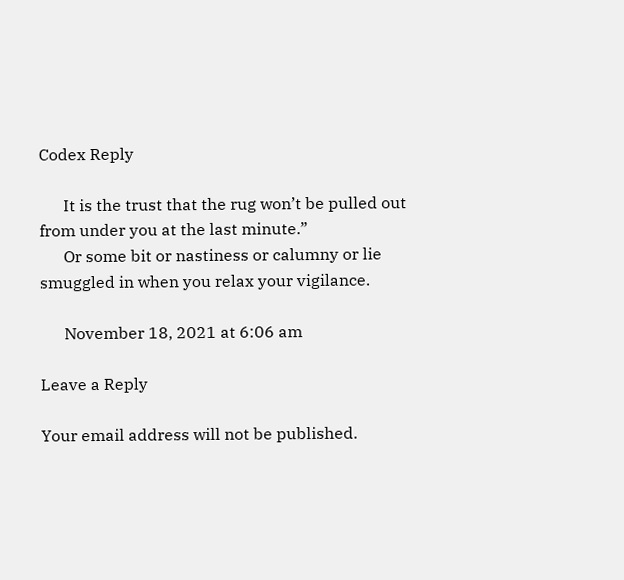Codex Reply

      It is the trust that the rug won’t be pulled out from under you at the last minute.”
      Or some bit or nastiness or calumny or lie smuggled in when you relax your vigilance.

      November 18, 2021 at 6:06 am

Leave a Reply

Your email address will not be published.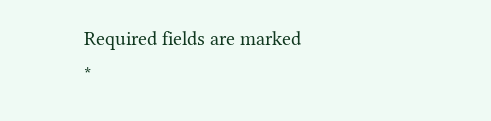Required fields are marked *